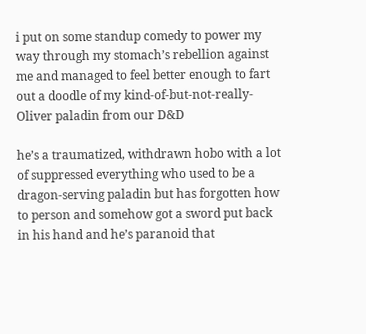i put on some standup comedy to power my way through my stomach’s rebellion against me and managed to feel better enough to fart out a doodle of my kind-of-but-not-really-Oliver paladin from our D&D

he’s a traumatized, withdrawn hobo with a lot of suppressed everything who used to be a dragon-serving paladin but has forgotten how to person and somehow got a sword put back in his hand and he’s paranoid that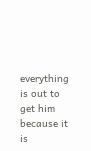everything is out to get him because it is